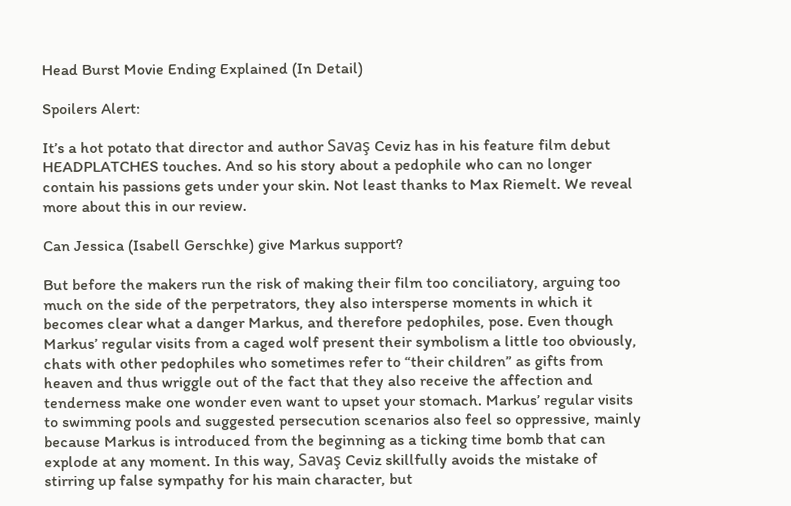Head Burst Movie Ending Explained (In Detail)

Spoilers Alert:

It’s a hot potato that director and author Savaş Ceviz has in his feature film debut HEADPLATCHES touches. And so his story about a pedophile who can no longer contain his passions gets under your skin. Not least thanks to Max Riemelt. We reveal more about this in our review.

Can Jessica (Isabell Gerschke) give Markus support?

But before the makers run the risk of making their film too conciliatory, arguing too much on the side of the perpetrators, they also intersperse moments in which it becomes clear what a danger Markus, and therefore pedophiles, pose. Even though Markus’ regular visits from a caged wolf present their symbolism a little too obviously, chats with other pedophiles who sometimes refer to “their children” as gifts from heaven and thus wriggle out of the fact that they also receive the affection and tenderness make one wonder even want to upset your stomach. Markus’ regular visits to swimming pools and suggested persecution scenarios also feel so oppressive, mainly because Markus is introduced from the beginning as a ticking time bomb that can explode at any moment. In this way, Savaş Ceviz skillfully avoids the mistake of stirring up false sympathy for his main character, but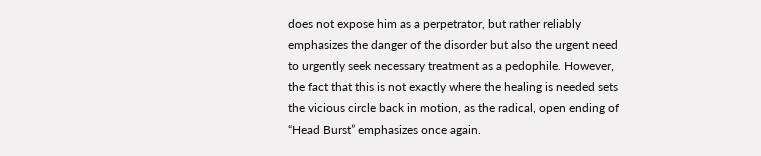does not expose him as a perpetrator, but rather reliably emphasizes the danger of the disorder but also the urgent need to urgently seek necessary treatment as a pedophile. However, the fact that this is not exactly where the healing is needed sets the vicious circle back in motion, as the radical, open ending of “Head Burst” emphasizes once again.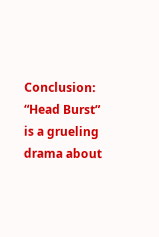Conclusion: “Head Burst” is a grueling drama about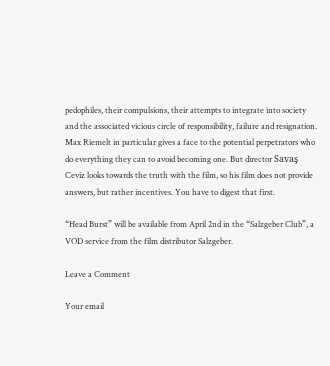pedophiles, their compulsions, their attempts to integrate into society and the associated vicious circle of responsibility, failure and resignation. Max Riemelt in particular gives a face to the potential perpetrators who do everything they can to avoid becoming one. But director Savaş Ceviz looks towards the truth with the film, so his film does not provide answers, but rather incentives. You have to digest that first.

“Head Burst” will be available from April 2nd in the “Salzgeber Club”, a VOD service from the film distributor Salzgeber.

Leave a Comment

Your email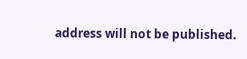address will not be published.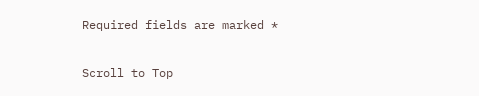Required fields are marked *

Scroll to Top